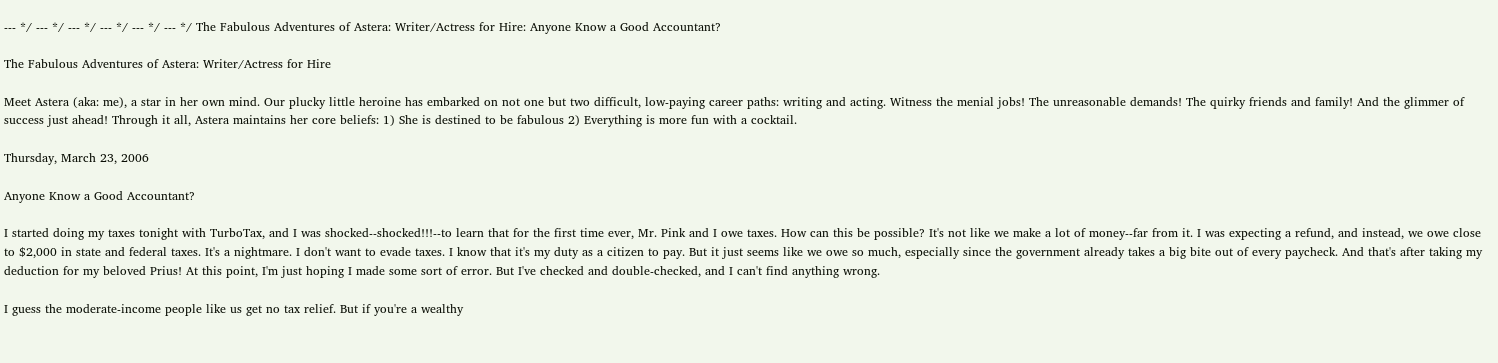--- */ --- */ --- */ --- */ --- */ --- */ The Fabulous Adventures of Astera: Writer/Actress for Hire: Anyone Know a Good Accountant?

The Fabulous Adventures of Astera: Writer/Actress for Hire

Meet Astera (aka: me), a star in her own mind. Our plucky little heroine has embarked on not one but two difficult, low-paying career paths: writing and acting. Witness the menial jobs! The unreasonable demands! The quirky friends and family! And the glimmer of success just ahead! Through it all, Astera maintains her core beliefs: 1) She is destined to be fabulous 2) Everything is more fun with a cocktail.

Thursday, March 23, 2006

Anyone Know a Good Accountant?

I started doing my taxes tonight with TurboTax, and I was shocked--shocked!!!--to learn that for the first time ever, Mr. Pink and I owe taxes. How can this be possible? It's not like we make a lot of money--far from it. I was expecting a refund, and instead, we owe close to $2,000 in state and federal taxes. It's a nightmare. I don't want to evade taxes. I know that it's my duty as a citizen to pay. But it just seems like we owe so much, especially since the government already takes a big bite out of every paycheck. And that's after taking my deduction for my beloved Prius! At this point, I'm just hoping I made some sort of error. But I've checked and double-checked, and I can't find anything wrong.

I guess the moderate-income people like us get no tax relief. But if you're a wealthy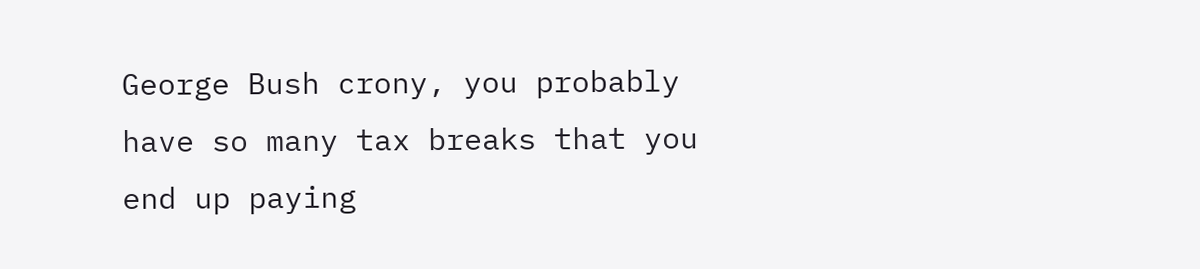George Bush crony, you probably have so many tax breaks that you end up paying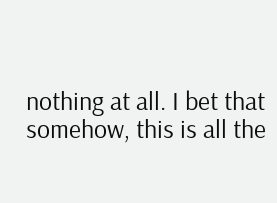nothing at all. I bet that somehow, this is all the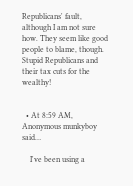Republicans' fault, although I am not sure how. They seem like good people to blame, though. Stupid Republicans and their tax cuts for the wealthy!


  • At 8:59 AM, Anonymous munkyboy said…

    I've been using a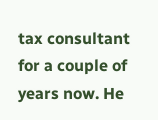tax consultant for a couple of years now. He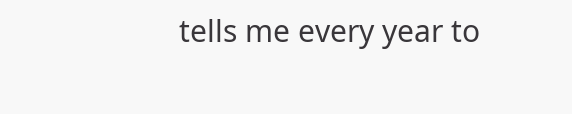tells me every year to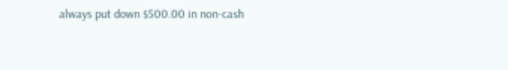always put down $500.00 in non-cash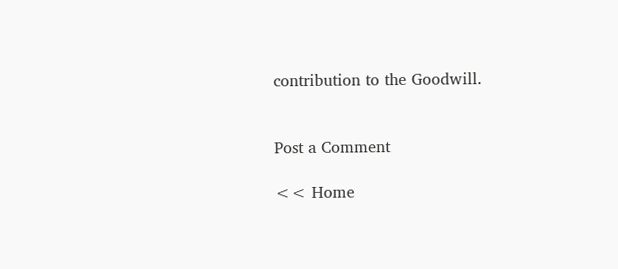contribution to the Goodwill.


Post a Comment

<< Home